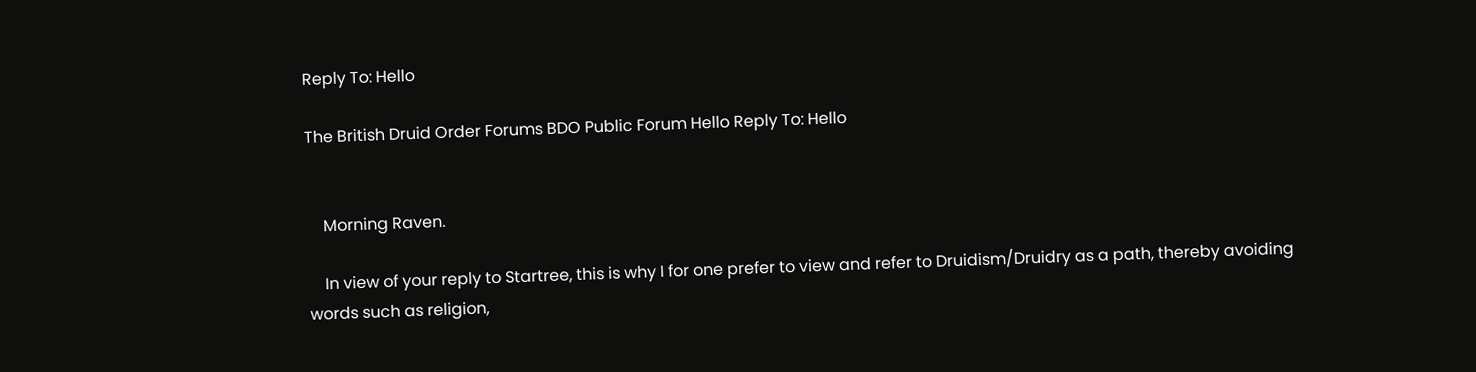Reply To: Hello

The British Druid Order Forums BDO Public Forum Hello Reply To: Hello


    Morning Raven.

    In view of your reply to Startree, this is why I for one prefer to view and refer to Druidism/Druidry as a path, thereby avoiding words such as religion,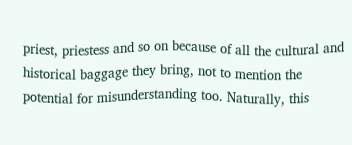priest, priestess and so on because of all the cultural and historical baggage they bring, not to mention the potential for misunderstanding too. Naturally, this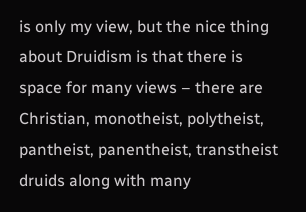is only my view, but the nice thing about Druidism is that there is space for many views – there are Christian, monotheist, polytheist, pantheist, panentheist, transtheist druids along with many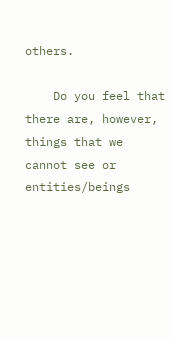others.

    Do you feel that there are, however, things that we cannot see or entities/beings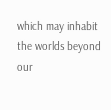which may inhabit the worlds beyond our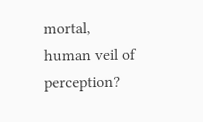mortal, human veil of perception?